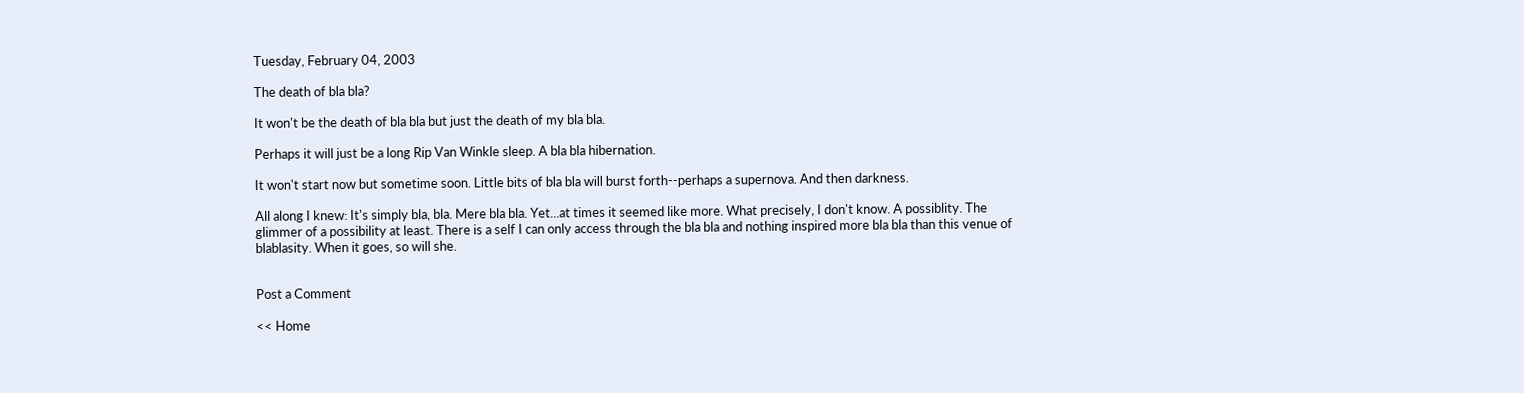Tuesday, February 04, 2003

The death of bla bla?

It won't be the death of bla bla but just the death of my bla bla.

Perhaps it will just be a long Rip Van Winkle sleep. A bla bla hibernation.

It won't start now but sometime soon. Little bits of bla bla will burst forth--perhaps a supernova. And then darkness.

All along I knew: It's simply bla, bla. Mere bla bla. Yet...at times it seemed like more. What precisely, I don't know. A possiblity. The glimmer of a possibility at least. There is a self I can only access through the bla bla and nothing inspired more bla bla than this venue of blablasity. When it goes, so will she.


Post a Comment

<< Home